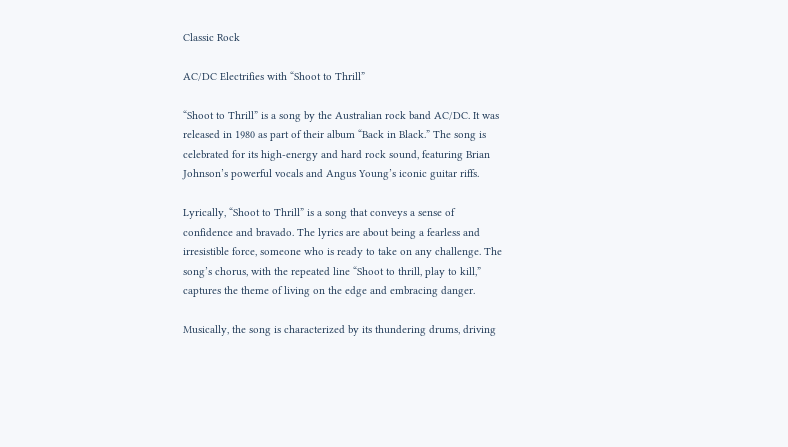Classic Rock

AC/DC Electrifies with “Shoot to Thrill”

“Shoot to Thrill” is a song by the Australian rock band AC/DC. It was released in 1980 as part of their album “Back in Black.” The song is celebrated for its high-energy and hard rock sound, featuring Brian Johnson’s powerful vocals and Angus Young’s iconic guitar riffs.

Lyrically, “Shoot to Thrill” is a song that conveys a sense of confidence and bravado. The lyrics are about being a fearless and irresistible force, someone who is ready to take on any challenge. The song’s chorus, with the repeated line “Shoot to thrill, play to kill,” captures the theme of living on the edge and embracing danger.

Musically, the song is characterized by its thundering drums, driving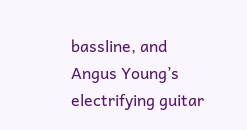bassline, and Angus Young’s electrifying guitar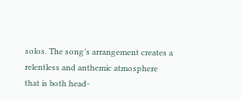solos. The song’s arrangement creates a relentless and anthemic atmosphere that is both head-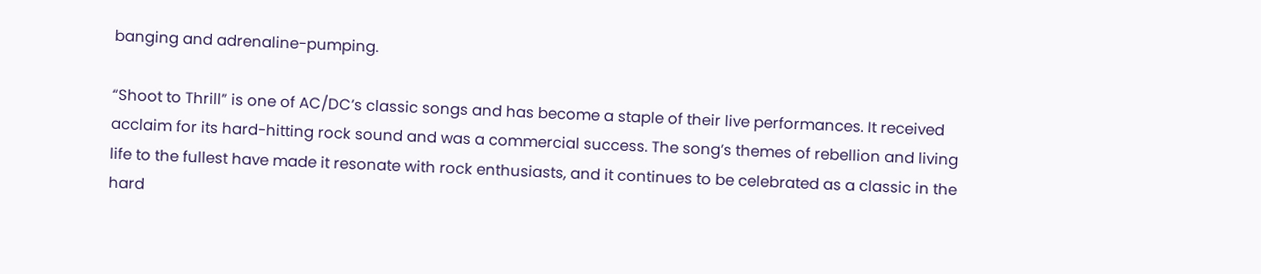banging and adrenaline-pumping.

“Shoot to Thrill” is one of AC/DC’s classic songs and has become a staple of their live performances. It received acclaim for its hard-hitting rock sound and was a commercial success. The song’s themes of rebellion and living life to the fullest have made it resonate with rock enthusiasts, and it continues to be celebrated as a classic in the hard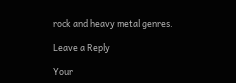rock and heavy metal genres.

Leave a Reply

Your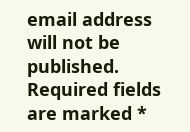email address will not be published. Required fields are marked *